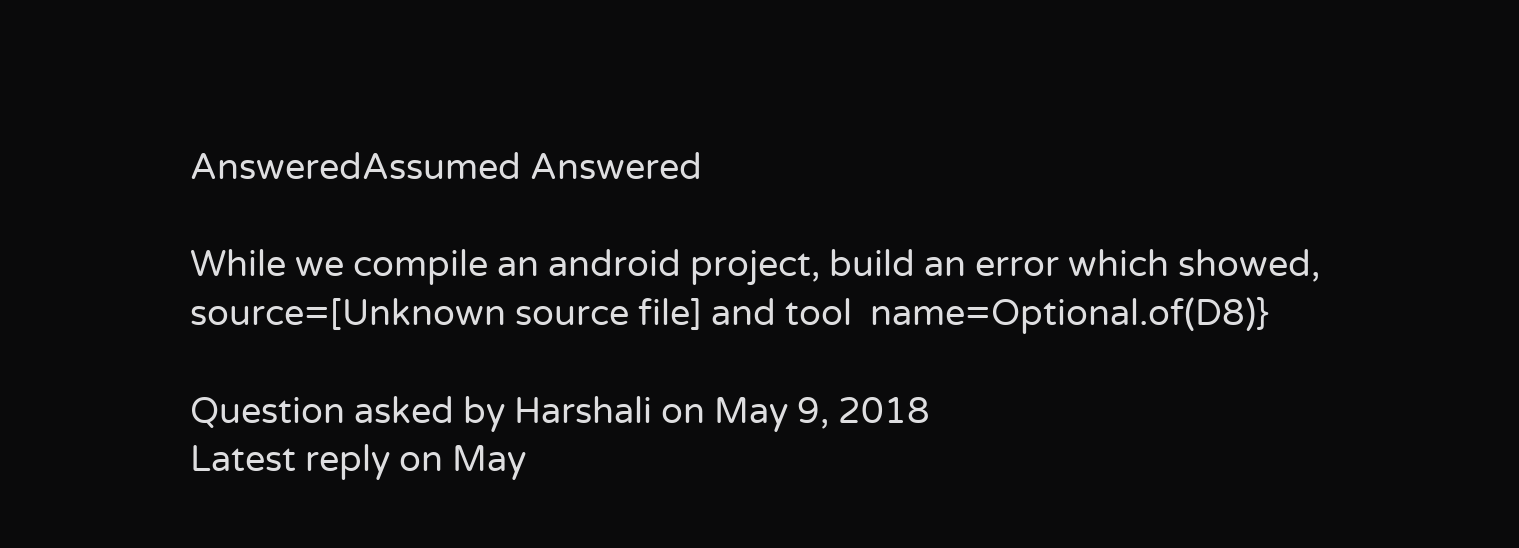AnsweredAssumed Answered

While we compile an android project, build an error which showed, source=[Unknown source file] and tool  name=Optional.of(D8)}

Question asked by Harshali on May 9, 2018
Latest reply on May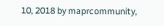10, 2018 by maprcommunity,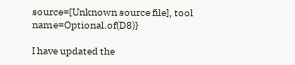source=[Unknown source file], tool  name=Optional.of(D8)}

I have updated the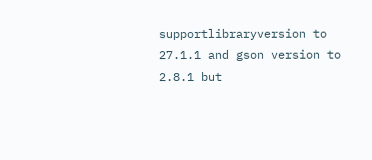supportlibraryversion to 27.1.1 and gson version to 2.8.1 but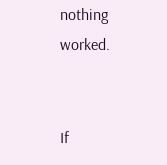nothing worked.


If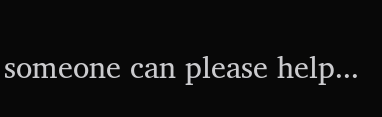someone can please help...